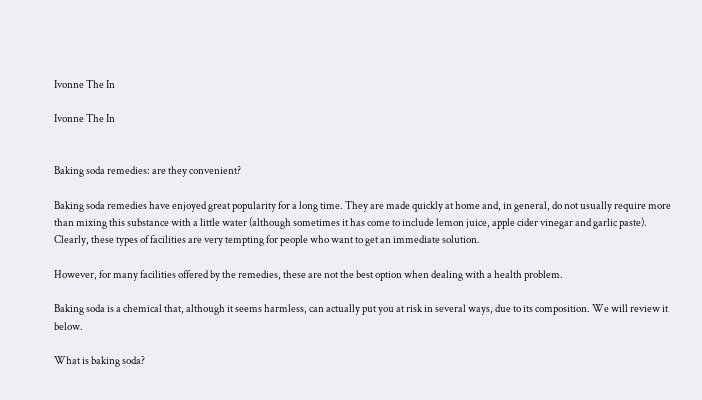Ivonne The In

Ivonne The In


Baking soda remedies: are they convenient?

Baking soda remedies have enjoyed great popularity for a long time. They are made quickly at home and, in general, do not usually require more than mixing this substance with a little water (although sometimes it has come to include lemon juice, apple cider vinegar and garlic paste). Clearly, these types of facilities are very tempting for people who want to get an immediate solution.

However, for many facilities offered by the remedies, these are not the best option when dealing with a health problem.

Baking soda is a chemical that, although it seems harmless, can actually put you at risk in several ways, due to its composition. We will review it below.

What is baking soda?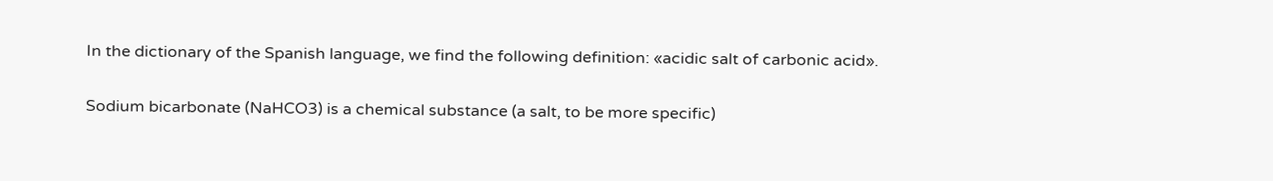In the dictionary of the Spanish language, we find the following definition: «acidic salt of carbonic acid».

Sodium bicarbonate (NaHCO3) is a chemical substance (a salt, to be more specific)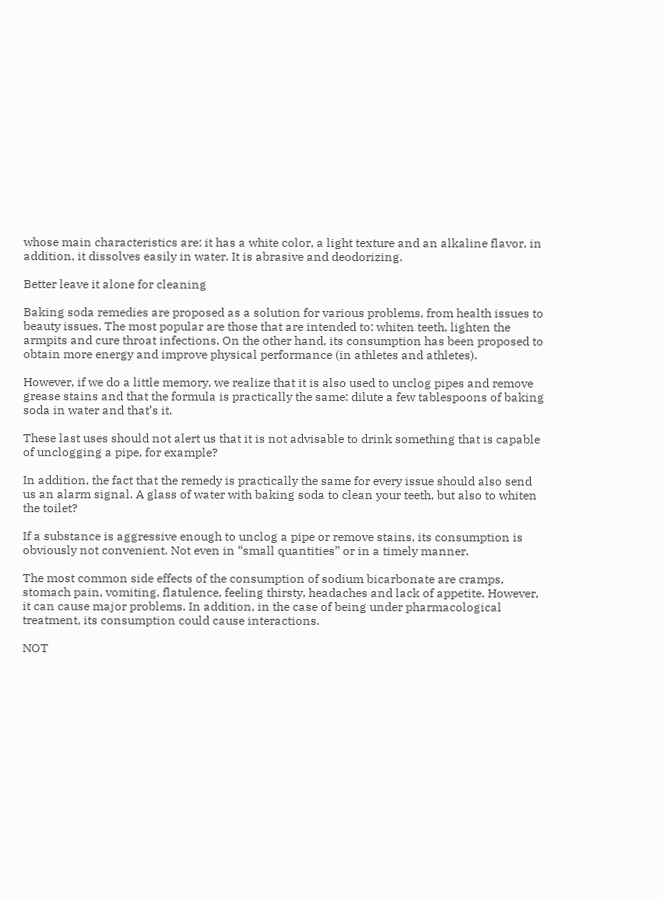whose main characteristics are: it has a white color, a light texture and an alkaline flavor, in addition, it dissolves easily in water. It is abrasive and deodorizing.

Better leave it alone for cleaning

Baking soda remedies are proposed as a solution for various problems, from health issues to beauty issues. The most popular are those that are intended to: whiten teeth, lighten the armpits and cure throat infections. On the other hand, its consumption has been proposed to obtain more energy and improve physical performance (in athletes and athletes).

However, if we do a little memory, we realize that it is also used to unclog pipes and remove grease stains and that the formula is practically the same: dilute a few tablespoons of baking soda in water and that’s it.

These last uses should not alert us that it is not advisable to drink something that is capable of unclogging a pipe, for example?

In addition, the fact that the remedy is practically the same for every issue should also send us an alarm signal. A glass of water with baking soda to clean your teeth, but also to whiten the toilet?

If a substance is aggressive enough to unclog a pipe or remove stains, its consumption is obviously not convenient. Not even in “small quantities” or in a timely manner.

The most common side effects of the consumption of sodium bicarbonate are cramps, stomach pain, vomiting, flatulence, feeling thirsty, headaches and lack of appetite. However, it can cause major problems. In addition, in the case of being under pharmacological treatment, its consumption could cause interactions.

NOT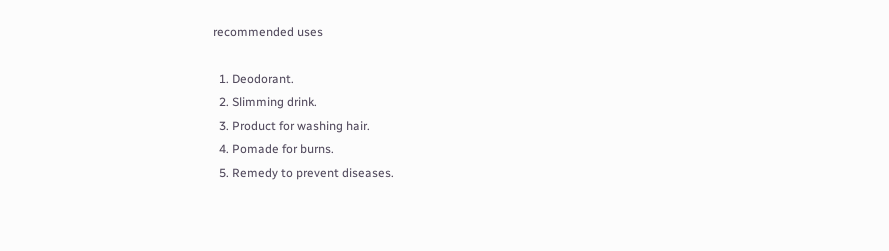recommended uses

  1. Deodorant.
  2. Slimming drink.
  3. Product for washing hair.
  4. Pomade for burns.
  5. Remedy to prevent diseases.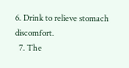6. Drink to relieve stomach discomfort.
  7. The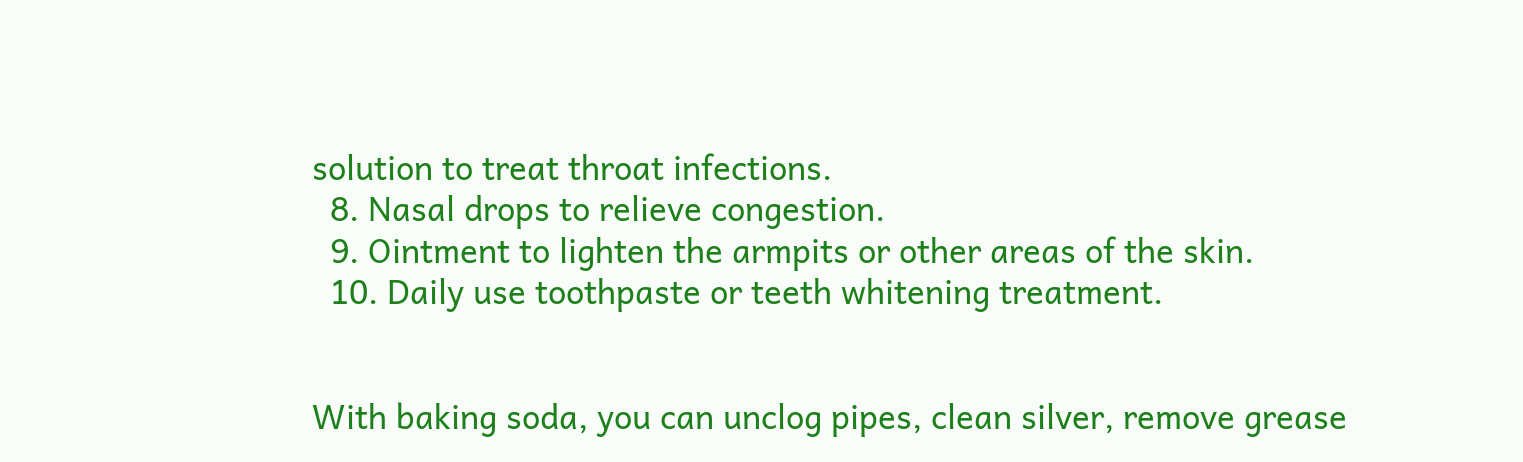solution to treat throat infections.
  8. Nasal drops to relieve congestion.
  9. Ointment to lighten the armpits or other areas of the skin.
  10. Daily use toothpaste or teeth whitening treatment.


With baking soda, you can unclog pipes, clean silver, remove grease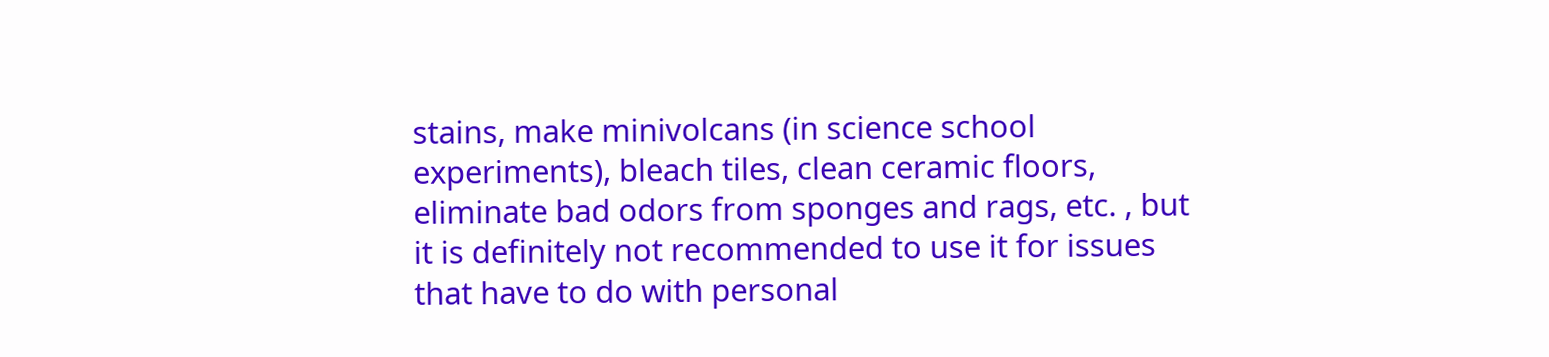stains, make minivolcans (in science school experiments), bleach tiles, clean ceramic floors, eliminate bad odors from sponges and rags, etc. , but it is definitely not recommended to use it for issues that have to do with personal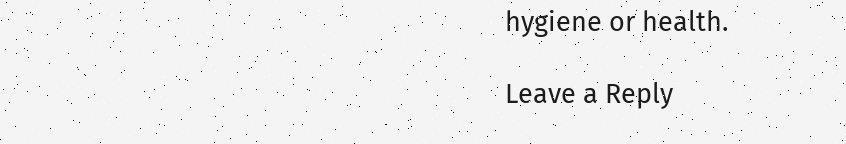hygiene or health.

Leave a Reply